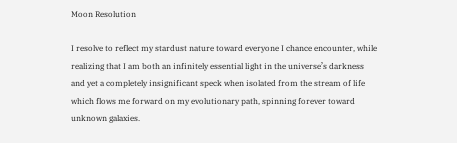Moon Resolution

I resolve to reflect my stardust nature toward everyone I chance encounter, while realizing that I am both an infinitely essential light in the universe’s darkness and yet a completely insignificant speck when isolated from the stream of life which flows me forward on my evolutionary path, spinning forever toward unknown galaxies.